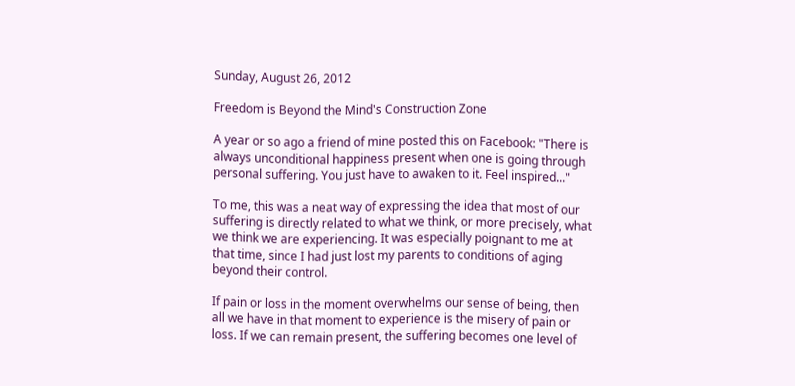Sunday, August 26, 2012

Freedom is Beyond the Mind's Construction Zone

A year or so ago a friend of mine posted this on Facebook: "There is always unconditional happiness present when one is going through personal suffering. You just have to awaken to it. Feel inspired..."

To me, this was a neat way of expressing the idea that most of our suffering is directly related to what we think, or more precisely, what we think we are experiencing. It was especially poignant to me at that time, since I had just lost my parents to conditions of aging beyond their control.

If pain or loss in the moment overwhelms our sense of being, then all we have in that moment to experience is the misery of pain or loss. If we can remain present, the suffering becomes one level of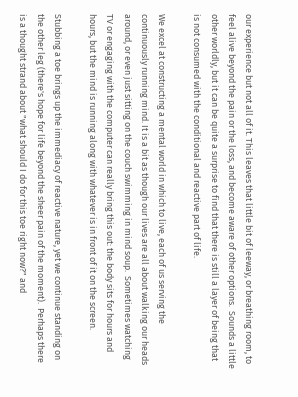our experience but not all of it. This leaves that little bit of leeway, or breathing room, to feel alive beyond the pain or the loss, and become aware of other options.  Sounds a little other worldly, but it can be quite a surprise to find that there is still a layer of being that is not consumed with the conditional and reactive part of life.

We excel at constructing a mental world in which to live, each of us serving the continuously running mind. It is a bit as though our lives are all about walking our heads around, or even just sitting on the couch swimming in mind soup.  Sometimes watching TV or engaging with the computer can really bring this out: the body sits for hours and hours, but the mind is running along with whatever is in front of it on the screen.

Stubbing a toe brings up the immediacy of reactive nature, yet we continue standing on the other leg (there's hope for life beyond the sheer pain of the moment).  Perhaps there is a thought strand about "what should I do for this toe right now?" and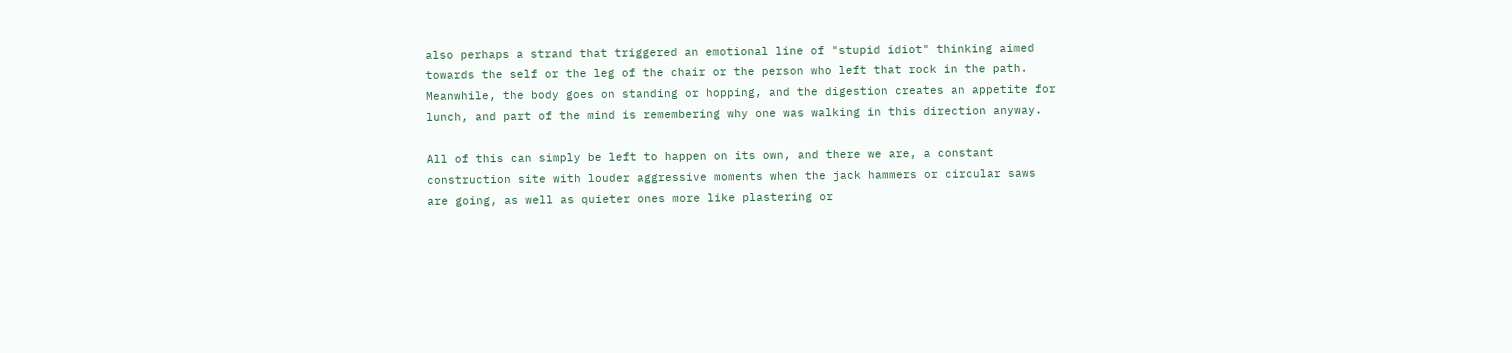also perhaps a strand that triggered an emotional line of "stupid idiot" thinking aimed towards the self or the leg of the chair or the person who left that rock in the path.  Meanwhile, the body goes on standing or hopping, and the digestion creates an appetite for lunch, and part of the mind is remembering why one was walking in this direction anyway.

All of this can simply be left to happen on its own, and there we are, a constant construction site with louder aggressive moments when the jack hammers or circular saws are going, as well as quieter ones more like plastering or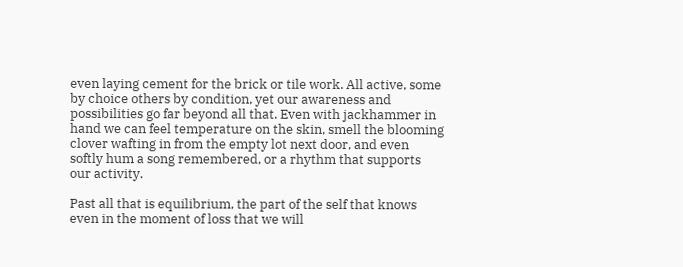even laying cement for the brick or tile work. All active, some by choice others by condition, yet our awareness and possibilities go far beyond all that. Even with jackhammer in hand we can feel temperature on the skin, smell the blooming clover wafting in from the empty lot next door, and even softly hum a song remembered, or a rhythm that supports our activity.

Past all that is equilibrium, the part of the self that knows even in the moment of loss that we will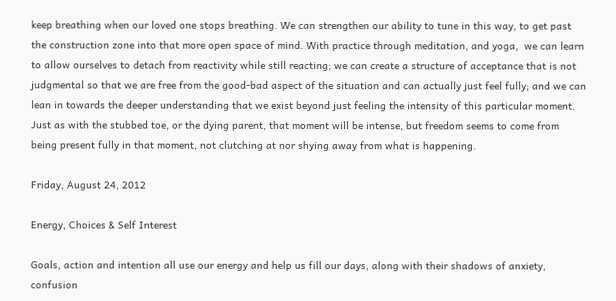keep breathing when our loved one stops breathing. We can strengthen our ability to tune in this way, to get past the construction zone into that more open space of mind. With practice through meditation, and yoga,  we can learn to allow ourselves to detach from reactivity while still reacting; we can create a structure of acceptance that is not judgmental so that we are free from the good-bad aspect of the situation and can actually just feel fully; and we can lean in towards the deeper understanding that we exist beyond just feeling the intensity of this particular moment. Just as with the stubbed toe, or the dying parent, that moment will be intense, but freedom seems to come from being present fully in that moment, not clutching at nor shying away from what is happening.

Friday, August 24, 2012

Energy, Choices & Self Interest

Goals, action and intention all use our energy and help us fill our days, along with their shadows of anxiety, confusion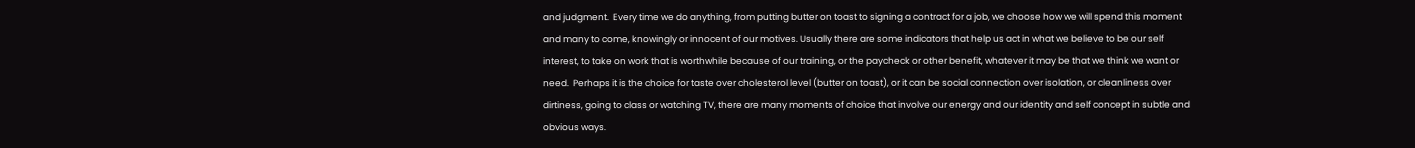and judgment.  Every time we do anything, from putting butter on toast to signing a contract for a job, we choose how we will spend this moment and many to come, knowingly or innocent of our motives. Usually there are some indicators that help us act in what we believe to be our self interest, to take on work that is worthwhile because of our training, or the paycheck or other benefit, whatever it may be that we think we want or need.  Perhaps it is the choice for taste over cholesterol level (butter on toast), or it can be social connection over isolation, or cleanliness over dirtiness, going to class or watching TV, there are many moments of choice that involve our energy and our identity and self concept in subtle and obvious ways.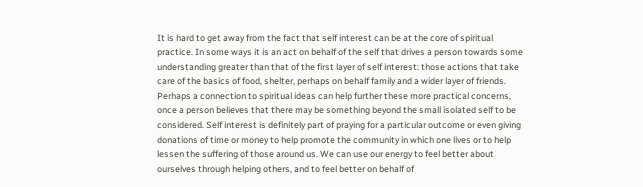It is hard to get away from the fact that self interest can be at the core of spiritual practice. In some ways it is an act on behalf of the self that drives a person towards some understanding greater than that of the first layer of self interest: those actions that take care of the basics of food, shelter, perhaps on behalf family and a wider layer of friends. Perhaps a connection to spiritual ideas can help further these more practical concerns, once a person believes that there may be something beyond the small isolated self to be considered. Self interest is definitely part of praying for a particular outcome or even giving donations of time or money to help promote the community in which one lives or to help lessen the suffering of those around us. We can use our energy to feel better about ourselves through helping others, and to feel better on behalf of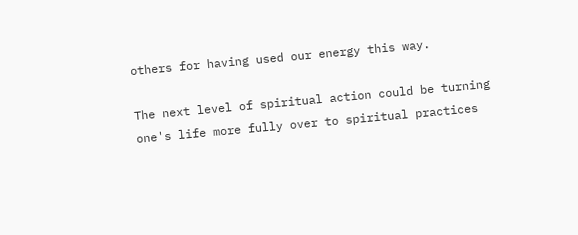others for having used our energy this way.

The next level of spiritual action could be turning one's life more fully over to spiritual practices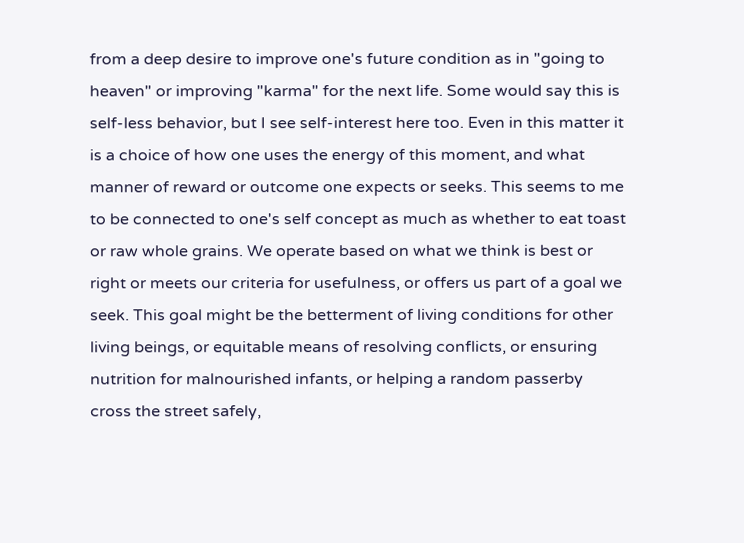from a deep desire to improve one's future condition as in "going to heaven" or improving "karma" for the next life. Some would say this is self-less behavior, but I see self-interest here too. Even in this matter it is a choice of how one uses the energy of this moment, and what manner of reward or outcome one expects or seeks. This seems to me to be connected to one's self concept as much as whether to eat toast or raw whole grains. We operate based on what we think is best or right or meets our criteria for usefulness, or offers us part of a goal we seek. This goal might be the betterment of living conditions for other living beings, or equitable means of resolving conflicts, or ensuring nutrition for malnourished infants, or helping a random passerby cross the street safely,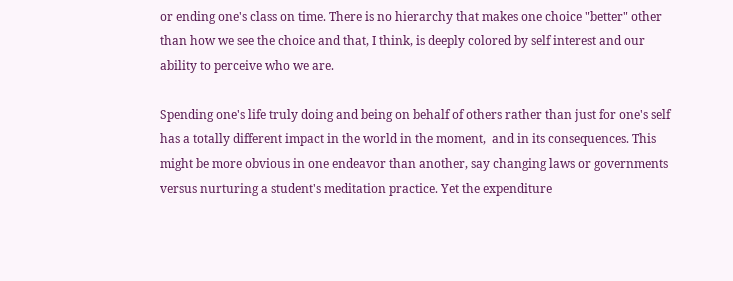or ending one's class on time. There is no hierarchy that makes one choice "better" other than how we see the choice and that, I think, is deeply colored by self interest and our ability to perceive who we are.

Spending one's life truly doing and being on behalf of others rather than just for one's self has a totally different impact in the world in the moment,  and in its consequences. This might be more obvious in one endeavor than another, say changing laws or governments versus nurturing a student's meditation practice. Yet the expenditure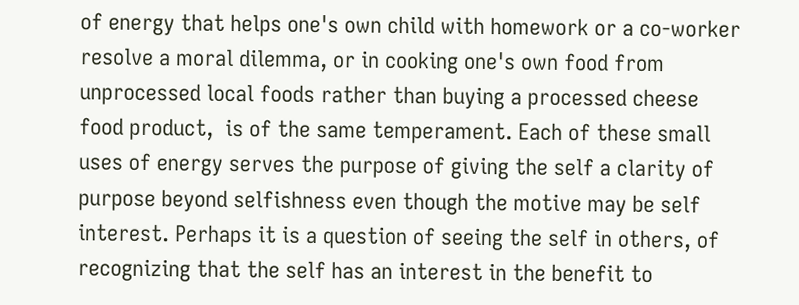of energy that helps one's own child with homework or a co-worker resolve a moral dilemma, or in cooking one's own food from unprocessed local foods rather than buying a processed cheese food product,  is of the same temperament. Each of these small uses of energy serves the purpose of giving the self a clarity of purpose beyond selfishness even though the motive may be self interest. Perhaps it is a question of seeing the self in others, of recognizing that the self has an interest in the benefit to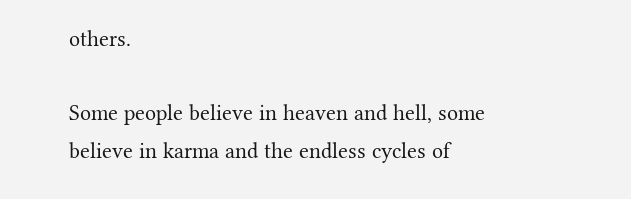others.

Some people believe in heaven and hell, some believe in karma and the endless cycles of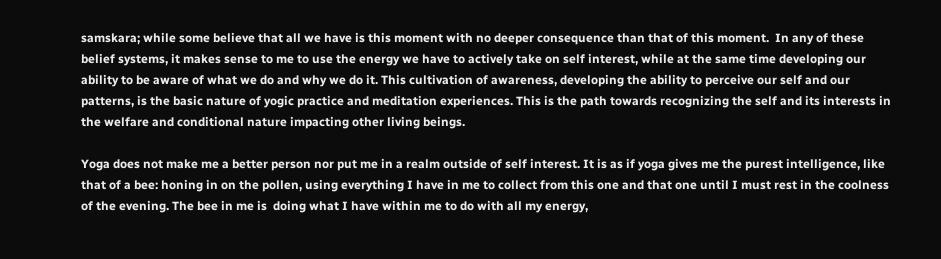samskara; while some believe that all we have is this moment with no deeper consequence than that of this moment.  In any of these belief systems, it makes sense to me to use the energy we have to actively take on self interest, while at the same time developing our ability to be aware of what we do and why we do it. This cultivation of awareness, developing the ability to perceive our self and our patterns, is the basic nature of yogic practice and meditation experiences. This is the path towards recognizing the self and its interests in the welfare and conditional nature impacting other living beings.

Yoga does not make me a better person nor put me in a realm outside of self interest. It is as if yoga gives me the purest intelligence, like that of a bee: honing in on the pollen, using everything I have in me to collect from this one and that one until I must rest in the coolness of the evening. The bee in me is  doing what I have within me to do with all my energy,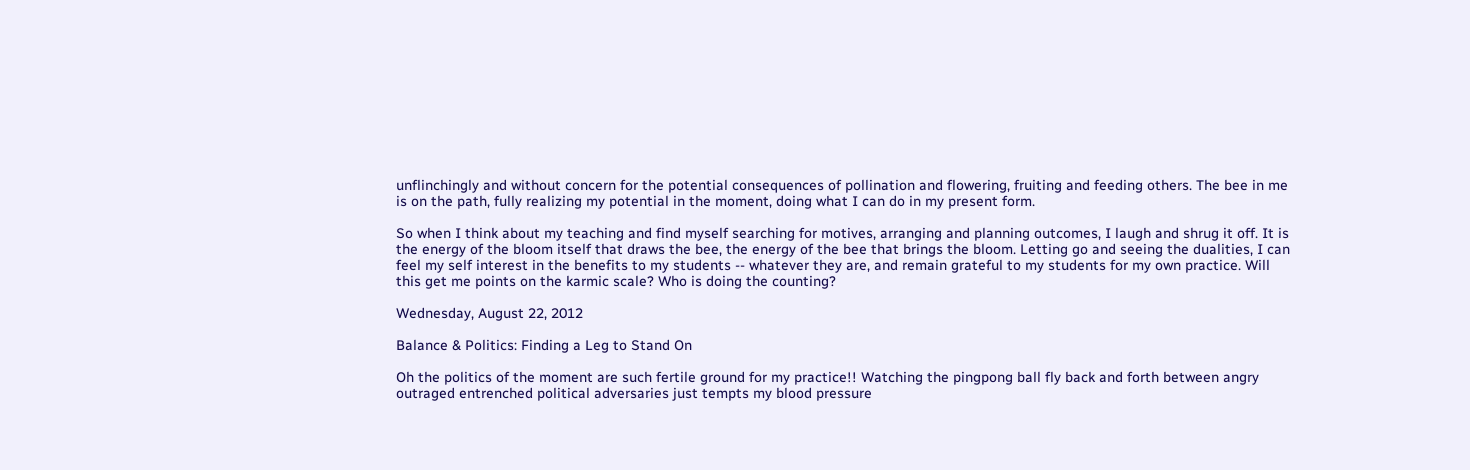unflinchingly and without concern for the potential consequences of pollination and flowering, fruiting and feeding others. The bee in me is on the path, fully realizing my potential in the moment, doing what I can do in my present form.

So when I think about my teaching and find myself searching for motives, arranging and planning outcomes, I laugh and shrug it off. It is the energy of the bloom itself that draws the bee, the energy of the bee that brings the bloom. Letting go and seeing the dualities, I can feel my self interest in the benefits to my students -- whatever they are, and remain grateful to my students for my own practice. Will this get me points on the karmic scale? Who is doing the counting?

Wednesday, August 22, 2012

Balance & Politics: Finding a Leg to Stand On

Oh the politics of the moment are such fertile ground for my practice!! Watching the pingpong ball fly back and forth between angry outraged entrenched political adversaries just tempts my blood pressure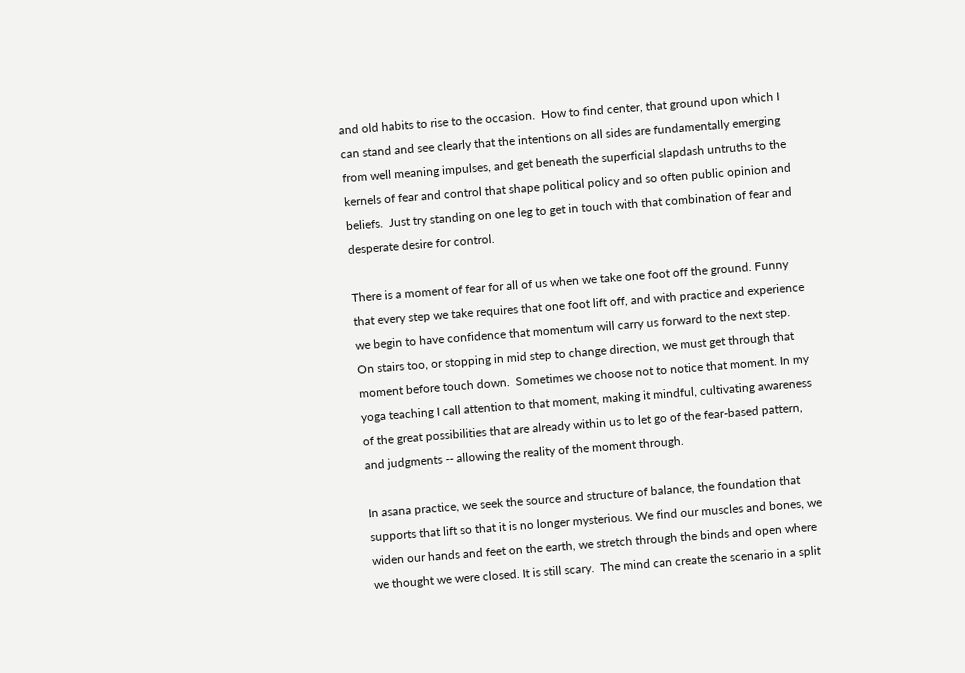and old habits to rise to the occasion.  How to find center, that ground upon which I can stand and see clearly that the intentions on all sides are fundamentally emerging from well meaning impulses, and get beneath the superficial slapdash untruths to the kernels of fear and control that shape political policy and so often public opinion and beliefs.  Just try standing on one leg to get in touch with that combination of fear and desperate desire for control.

There is a moment of fear for all of us when we take one foot off the ground. Funny that every step we take requires that one foot lift off, and with practice and experience we begin to have confidence that momentum will carry us forward to the next step. On stairs too, or stopping in mid step to change direction, we must get through that moment before touch down.  Sometimes we choose not to notice that moment. In my yoga teaching I call attention to that moment, making it mindful, cultivating awareness of the great possibilities that are already within us to let go of the fear-based pattern, and judgments -- allowing the reality of the moment through.

In asana practice, we seek the source and structure of balance, the foundation that supports that lift so that it is no longer mysterious. We find our muscles and bones, we widen our hands and feet on the earth, we stretch through the binds and open where we thought we were closed. It is still scary.  The mind can create the scenario in a split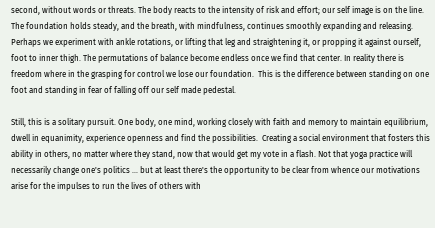second, without words or threats. The body reacts to the intensity of risk and effort; our self image is on the line. The foundation holds steady, and the breath, with mindfulness, continues smoothly expanding and releasing.  Perhaps we experiment with ankle rotations, or lifting that leg and straightening it, or propping it against ourself, foot to inner thigh. The permutations of balance become endless once we find that center. In reality there is freedom where in the grasping for control we lose our foundation.  This is the difference between standing on one foot and standing in fear of falling off our self made pedestal.

Still, this is a solitary pursuit. One body, one mind, working closely with faith and memory to maintain equilibrium, dwell in equanimity, experience openness and find the possibilities.  Creating a social environment that fosters this ability in others, no matter where they stand, now that would get my vote in a flash. Not that yoga practice will necessarily change one's politics ... but at least there's the opportunity to be clear from whence our motivations arise for the impulses to run the lives of others with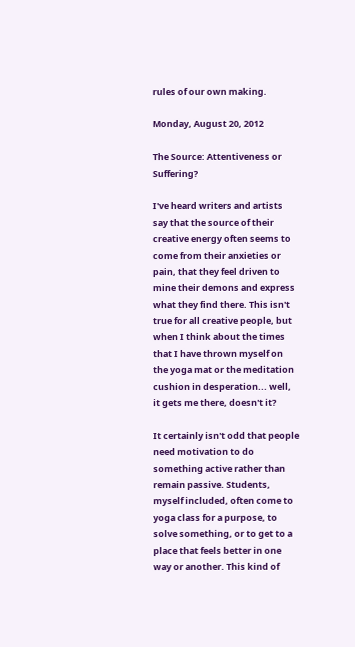rules of our own making.

Monday, August 20, 2012

The Source: Attentiveness or Suffering?

I've heard writers and artists say that the source of their creative energy often seems to come from their anxieties or pain, that they feel driven to mine their demons and express what they find there. This isn't true for all creative people, but when I think about the times that I have thrown myself on the yoga mat or the meditation cushion in desperation... well, it gets me there, doesn't it?

It certainly isn't odd that people need motivation to do something active rather than remain passive. Students, myself included, often come to yoga class for a purpose, to solve something, or to get to a place that feels better in one way or another. This kind of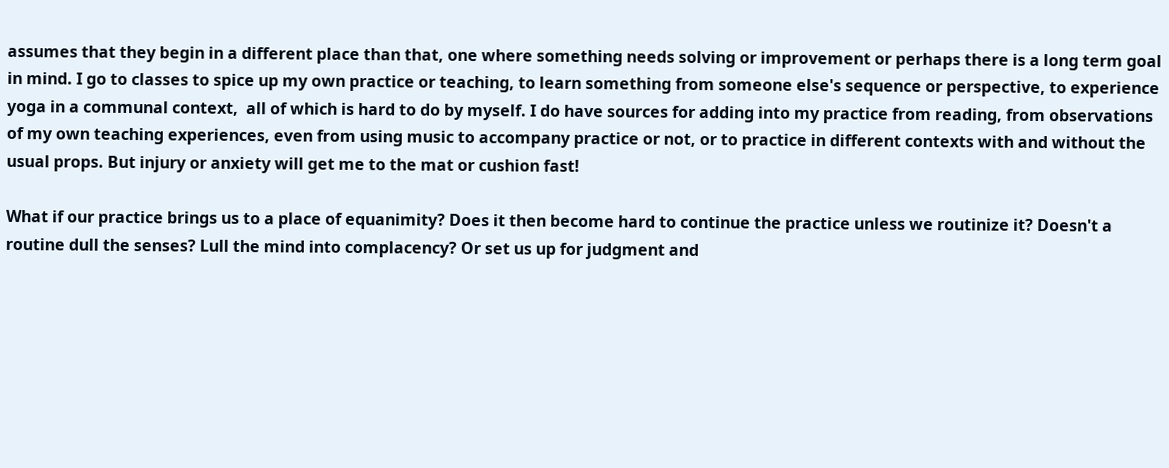assumes that they begin in a different place than that, one where something needs solving or improvement or perhaps there is a long term goal in mind. I go to classes to spice up my own practice or teaching, to learn something from someone else's sequence or perspective, to experience yoga in a communal context,  all of which is hard to do by myself. I do have sources for adding into my practice from reading, from observations of my own teaching experiences, even from using music to accompany practice or not, or to practice in different contexts with and without the usual props. But injury or anxiety will get me to the mat or cushion fast!

What if our practice brings us to a place of equanimity? Does it then become hard to continue the practice unless we routinize it? Doesn't a routine dull the senses? Lull the mind into complacency? Or set us up for judgment and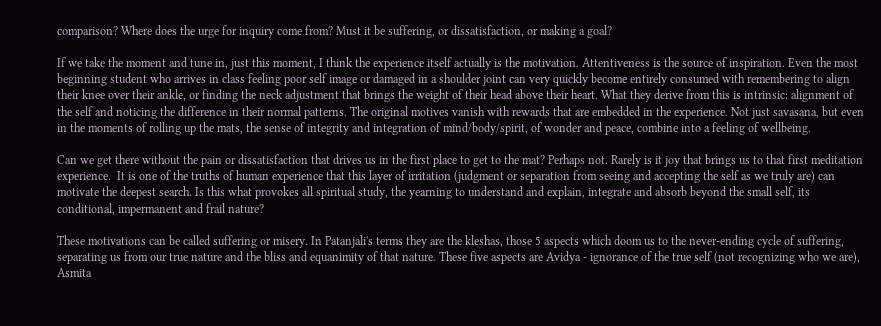comparison? Where does the urge for inquiry come from? Must it be suffering, or dissatisfaction, or making a goal?

If we take the moment and tune in, just this moment, I think the experience itself actually is the motivation. Attentiveness is the source of inspiration. Even the most beginning student who arrives in class feeling poor self image or damaged in a shoulder joint can very quickly become entirely consumed with remembering to align their knee over their ankle, or finding the neck adjustment that brings the weight of their head above their heart. What they derive from this is intrinsic: alignment of the self and noticing the difference in their normal patterns. The original motives vanish with rewards that are embedded in the experience. Not just savasana, but even in the moments of rolling up the mats, the sense of integrity and integration of mind/body/spirit, of wonder and peace, combine into a feeling of wellbeing.

Can we get there without the pain or dissatisfaction that drives us in the first place to get to the mat? Perhaps not. Rarely is it joy that brings us to that first meditation experience.  It is one of the truths of human experience that this layer of irritation (judgment or separation from seeing and accepting the self as we truly are) can motivate the deepest search. Is this what provokes all spiritual study, the yearning to understand and explain, integrate and absorb beyond the small self, its conditional, impermanent and frail nature?

These motivations can be called suffering or misery. In Patanjali's terms they are the kleshas, those 5 aspects which doom us to the never-ending cycle of suffering, separating us from our true nature and the bliss and equanimity of that nature. These five aspects are Avidya - ignorance of the true self (not recognizing who we are), Asmita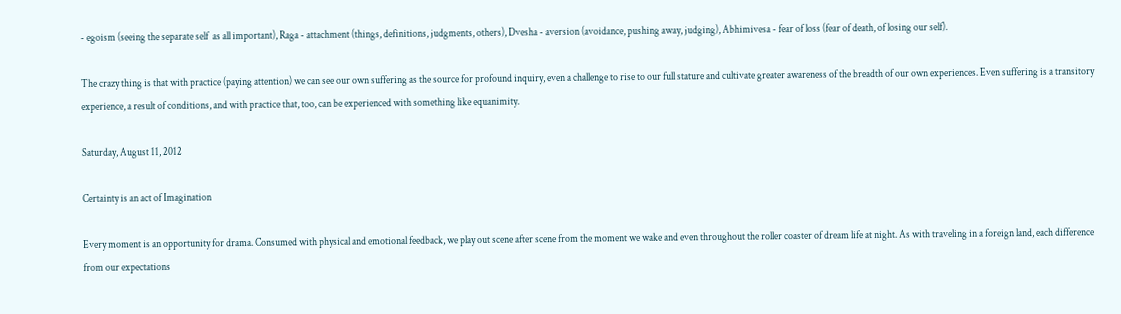- egoism (seeing the separate self  as all important), Raga - attachment (things, definitions, judgments, others), Dvesha - aversion (avoidance, pushing away, judging), Abhimivesa - fear of loss (fear of death, of losing our self).

The crazy thing is that with practice (paying attention) we can see our own suffering as the source for profound inquiry, even a challenge to rise to our full stature and cultivate greater awareness of the breadth of our own experiences. Even suffering is a transitory experience, a result of conditions, and with practice that, too, can be experienced with something like equanimity.

Saturday, August 11, 2012

Certainty is an act of Imagination

Every moment is an opportunity for drama. Consumed with physical and emotional feedback, we play out scene after scene from the moment we wake and even throughout the roller coaster of dream life at night. As with traveling in a foreign land, each difference from our expectations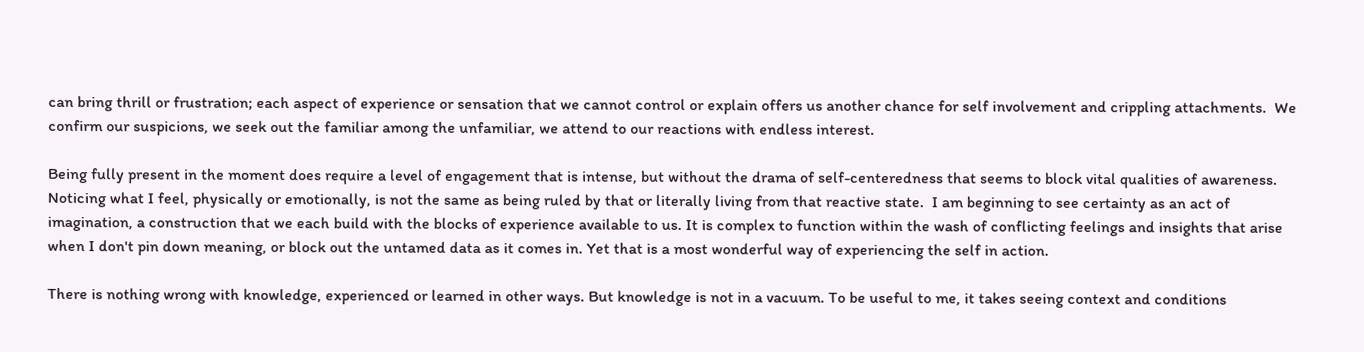can bring thrill or frustration; each aspect of experience or sensation that we cannot control or explain offers us another chance for self involvement and crippling attachments.  We confirm our suspicions, we seek out the familiar among the unfamiliar, we attend to our reactions with endless interest.

Being fully present in the moment does require a level of engagement that is intense, but without the drama of self-centeredness that seems to block vital qualities of awareness.  Noticing what I feel, physically or emotionally, is not the same as being ruled by that or literally living from that reactive state.  I am beginning to see certainty as an act of imagination, a construction that we each build with the blocks of experience available to us. It is complex to function within the wash of conflicting feelings and insights that arise when I don't pin down meaning, or block out the untamed data as it comes in. Yet that is a most wonderful way of experiencing the self in action.

There is nothing wrong with knowledge, experienced or learned in other ways. But knowledge is not in a vacuum. To be useful to me, it takes seeing context and conditions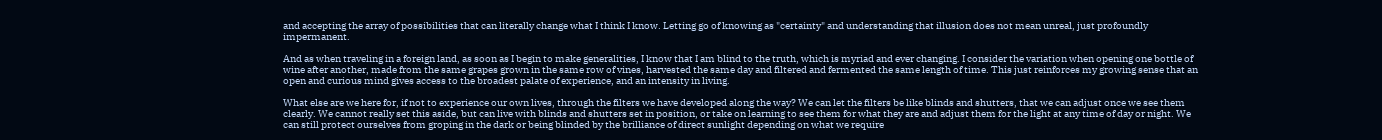and accepting the array of possibilities that can literally change what I think I know. Letting go of knowing as "certainty" and understanding that illusion does not mean unreal, just profoundly impermanent.

And as when traveling in a foreign land, as soon as I begin to make generalities, I know that I am blind to the truth, which is myriad and ever changing. I consider the variation when opening one bottle of wine after another, made from the same grapes grown in the same row of vines, harvested the same day and filtered and fermented the same length of time. This just reinforces my growing sense that an open and curious mind gives access to the broadest palate of experience, and an intensity in living.

What else are we here for, if not to experience our own lives, through the filters we have developed along the way? We can let the filters be like blinds and shutters, that we can adjust once we see them clearly. We cannot really set this aside, but can live with blinds and shutters set in position, or take on learning to see them for what they are and adjust them for the light at any time of day or night. We can still protect ourselves from groping in the dark or being blinded by the brilliance of direct sunlight depending on what we require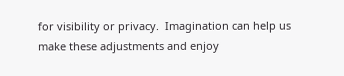for visibility or privacy.  Imagination can help us make these adjustments and enjoy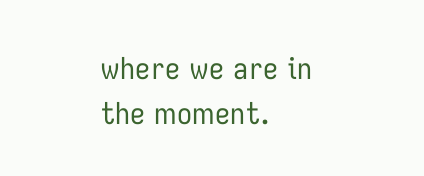where we are in the moment.